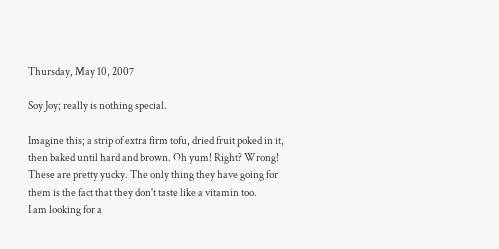Thursday, May 10, 2007

Soy Joy; really is nothing special.

Imagine this; a strip of extra firm tofu, dried fruit poked in it, then baked until hard and brown. Oh yum! Right? Wrong! These are pretty yucky. The only thing they have going for them is the fact that they don't taste like a vitamin too.
I am looking for a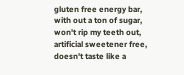gluten free energy bar, with out a ton of sugar, won't rip my teeth out, artificial sweetener free, doesn't taste like a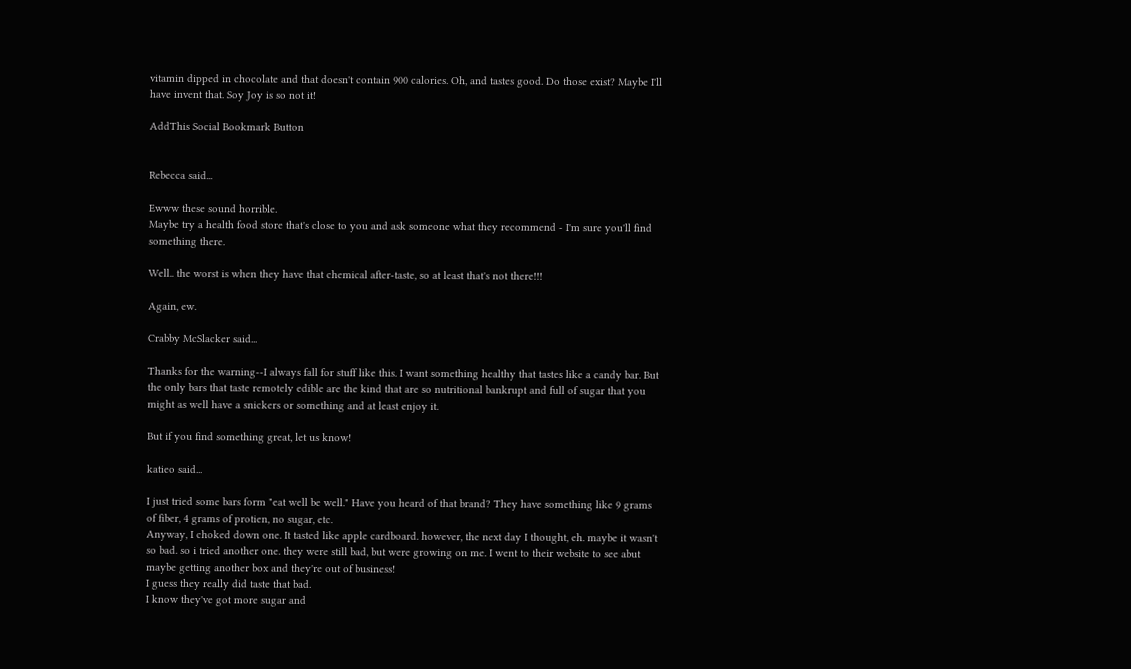vitamin dipped in chocolate and that doesn't contain 900 calories. Oh, and tastes good. Do those exist? Maybe I'll have invent that. Soy Joy is so not it!

AddThis Social Bookmark Button


Rebecca said...

Ewww these sound horrible.
Maybe try a health food store that's close to you and ask someone what they recommend - I'm sure you'll find something there.

Well.. the worst is when they have that chemical after-taste, so at least that's not there!!!

Again, ew.

Crabby McSlacker said...

Thanks for the warning--I always fall for stuff like this. I want something healthy that tastes like a candy bar. But the only bars that taste remotely edible are the kind that are so nutritional bankrupt and full of sugar that you might as well have a snickers or something and at least enjoy it.

But if you find something great, let us know!

katieo said...

I just tried some bars form "eat well be well." Have you heard of that brand? They have something like 9 grams of fiber, 4 grams of protien, no sugar, etc.
Anyway, I choked down one. It tasted like apple cardboard. however, the next day I thought, eh. maybe it wasn't so bad. so i tried another one. they were still bad, but were growing on me. I went to their website to see abut maybe getting another box and they're out of business!
I guess they really did taste that bad.
I know they've got more sugar and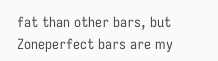fat than other bars, but Zoneperfect bars are my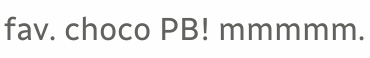fav. choco PB! mmmmm.